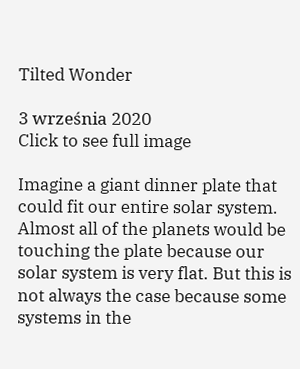Tilted Wonder

3 września 2020
Click to see full image

Imagine a giant dinner plate that could fit our entire solar system. Almost all of the planets would be touching the plate because our solar system is very flat. But this is not always the case because some systems in the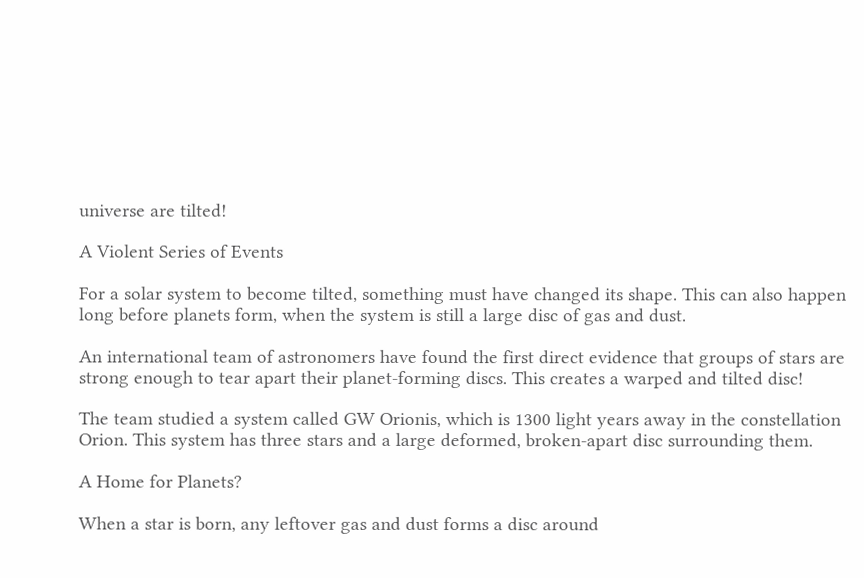universe are tilted!

A Violent Series of Events

For a solar system to become tilted, something must have changed its shape. This can also happen long before planets form, when the system is still a large disc of gas and dust.

An international team of astronomers have found the first direct evidence that groups of stars are strong enough to tear apart their planet-forming discs. This creates a warped and tilted disc!

The team studied a system called GW Orionis, which is 1300 light years away in the constellation Orion. This system has three stars and a large deformed, broken-apart disc surrounding them.

A Home for Planets?

When a star is born, any leftover gas and dust forms a disc around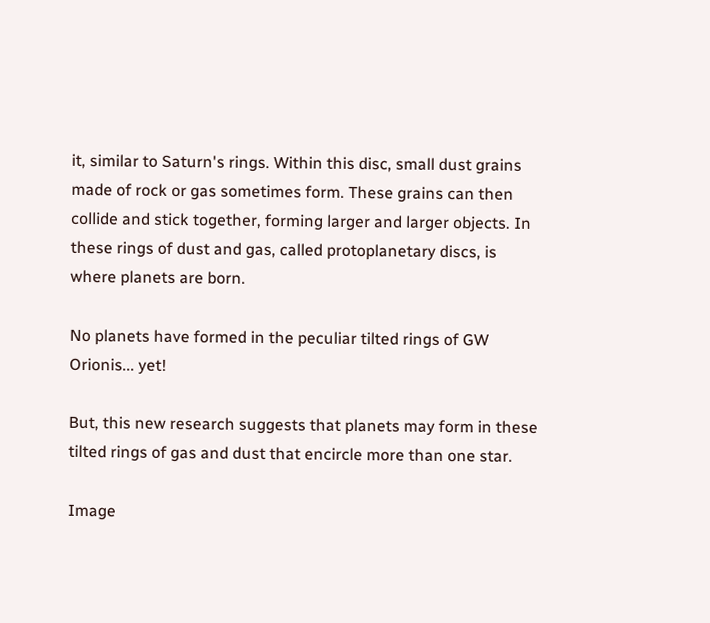it, similar to Saturn's rings. Within this disc, small dust grains made of rock or gas sometimes form. These grains can then collide and stick together, forming larger and larger objects. In these rings of dust and gas, called protoplanetary discs, is where planets are born.

No planets have formed in the peculiar tilted rings of GW Orionis... yet!

But, this new research suggests that planets may form in these tilted rings of gas and dust that encircle more than one star.

Image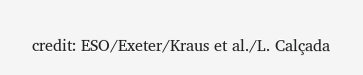credit: ESO/Exeter/Kraus et al./L. Calçada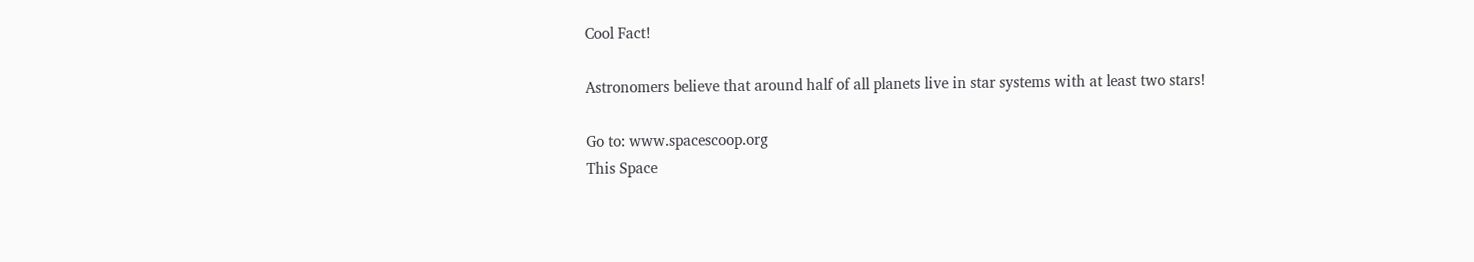Cool Fact!

Astronomers believe that around half of all planets live in star systems with at least two stars!

Go to: www.spacescoop.org
This Space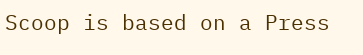Scoop is based on a Press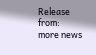Release from:
more news